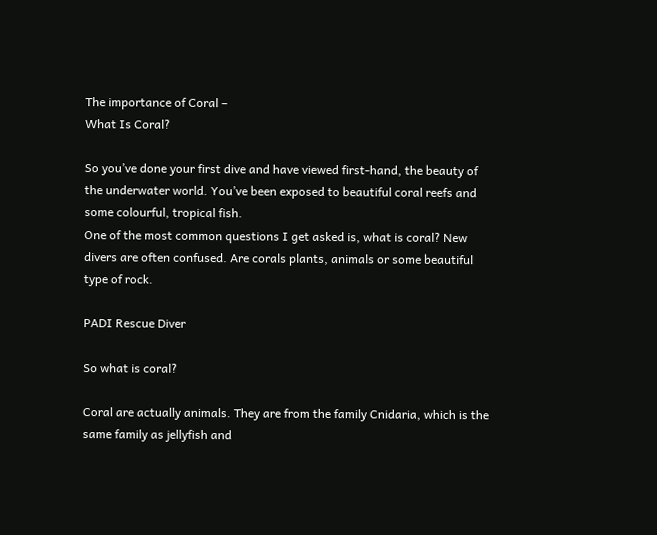The importance of Coral –
What Is Coral?

So you’ve done your first dive and have viewed first-hand, the beauty of the underwater world. You’ve been exposed to beautiful coral reefs and some colourful, tropical fish.
One of the most common questions I get asked is, what is coral? New divers are often confused. Are corals plants, animals or some beautiful type of rock.

PADI Rescue Diver

So what is coral?

Coral are actually animals. They are from the family Cnidaria, which is the same family as jellyfish and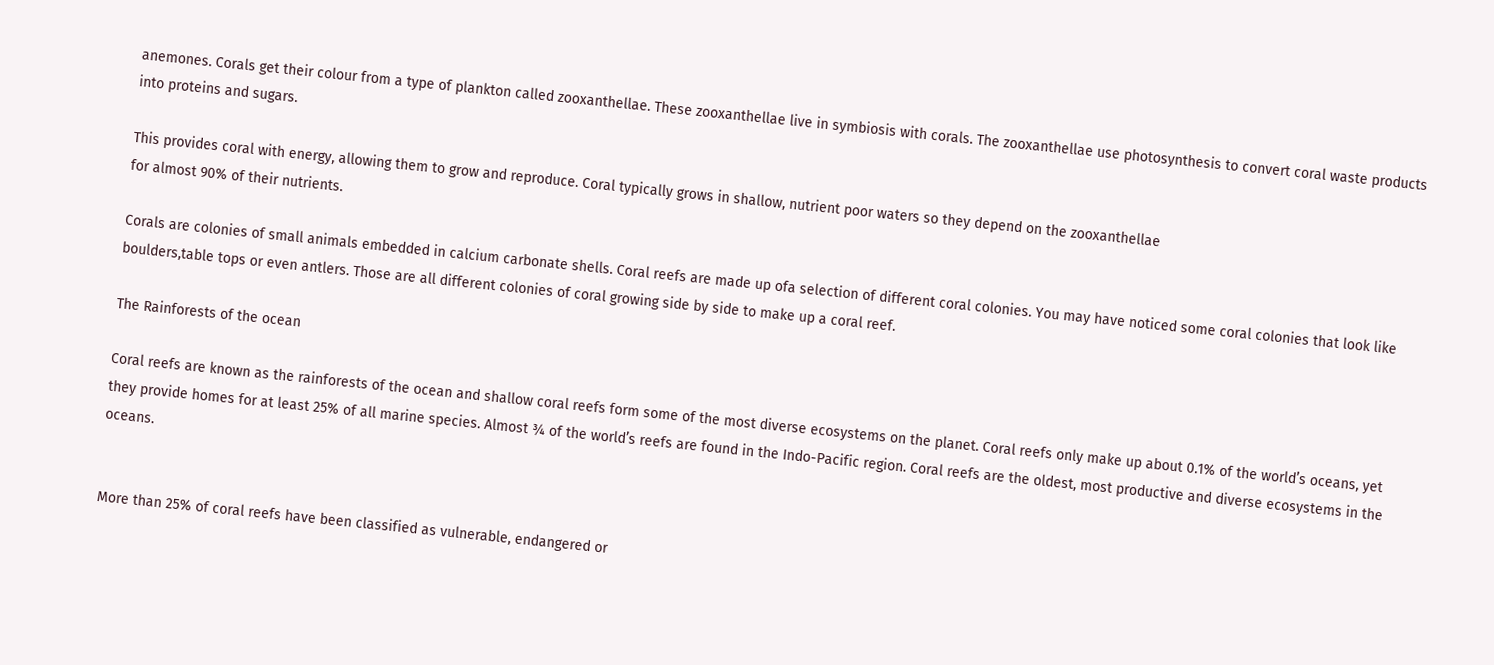anemones. Corals get their colour from a type of plankton called zooxanthellae. These zooxanthellae live in symbiosis with corals. The zooxanthellae use photosynthesis to convert coral waste products into proteins and sugars.

This provides coral with energy, allowing them to grow and reproduce. Coral typically grows in shallow, nutrient poor waters so they depend on the zooxanthellae
for almost 90% of their nutrients.

Corals are colonies of small animals embedded in calcium carbonate shells. Coral reefs are made up ofa selection of different coral colonies. You may have noticed some coral colonies that look like boulders,table tops or even antlers. Those are all different colonies of coral growing side by side to make up a coral reef.

The Rainforests of the ocean

Coral reefs are known as the rainforests of the ocean and shallow coral reefs form some of the most diverse ecosystems on the planet. Coral reefs only make up about 0.1% of the world’s oceans, yet they provide homes for at least 25% of all marine species. Almost ¾ of the world’s reefs are found in the Indo-Pacific region. Coral reefs are the oldest, most productive and diverse ecosystems in the oceans.


More than 25% of coral reefs have been classified as vulnerable, endangered or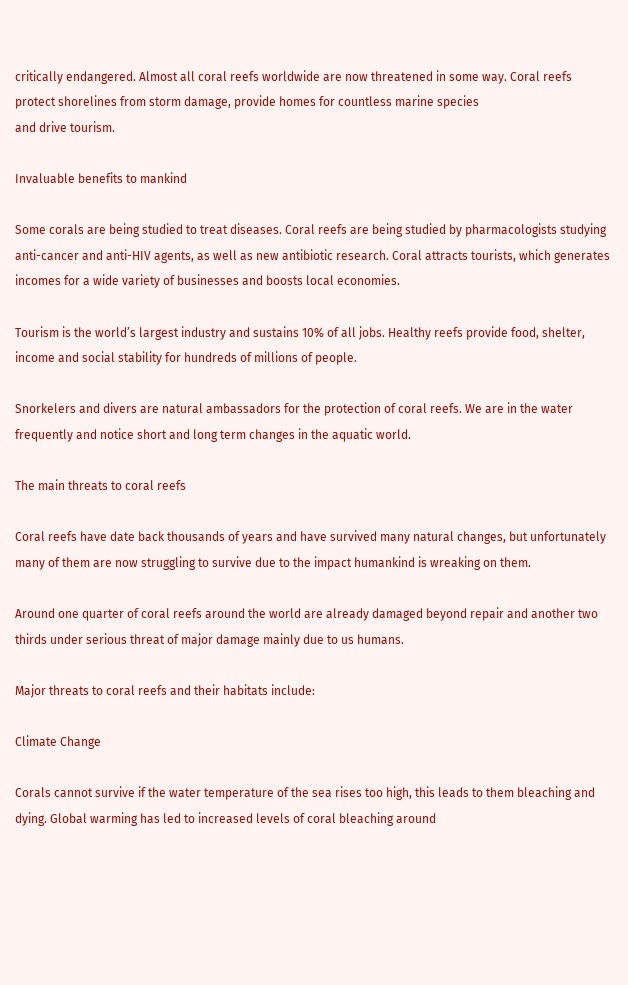critically endangered. Almost all coral reefs worldwide are now threatened in some way. Coral reefs protect shorelines from storm damage, provide homes for countless marine species
and drive tourism.

Invaluable benefits to mankind

Some corals are being studied to treat diseases. Coral reefs are being studied by pharmacologists studying anti-cancer and anti-HIV agents, as well as new antibiotic research. Coral attracts tourists, which generates incomes for a wide variety of businesses and boosts local economies.

Tourism is the world’s largest industry and sustains 10% of all jobs. Healthy reefs provide food, shelter, income and social stability for hundreds of millions of people.

Snorkelers and divers are natural ambassadors for the protection of coral reefs. We are in the water frequently and notice short and long term changes in the aquatic world.

The main threats to coral reefs

Coral reefs have date back thousands of years and have survived many natural changes, but unfortunately many of them are now struggling to survive due to the impact humankind is wreaking on them.

Around one quarter of coral reefs around the world are already damaged beyond repair and another two thirds under serious threat of major damage mainly due to us humans.

Major threats to coral reefs and their habitats include:

Climate Change

Corals cannot survive if the water temperature of the sea rises too high, this leads to them bleaching and dying. Global warming has led to increased levels of coral bleaching around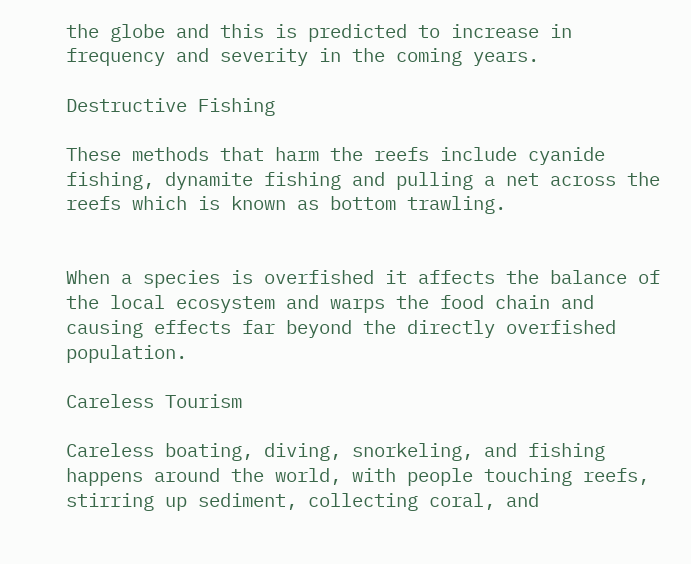the globe and this is predicted to increase in frequency and severity in the coming years.

Destructive Fishing

These methods that harm the reefs include cyanide fishing, dynamite fishing and pulling a net across the reefs which is known as bottom trawling.


When a species is overfished it affects the balance of the local ecosystem and warps the food chain and causing effects far beyond the directly overfished population.

Careless Tourism

Careless boating, diving, snorkeling, and fishing happens around the world, with people touching reefs, stirring up sediment, collecting coral, and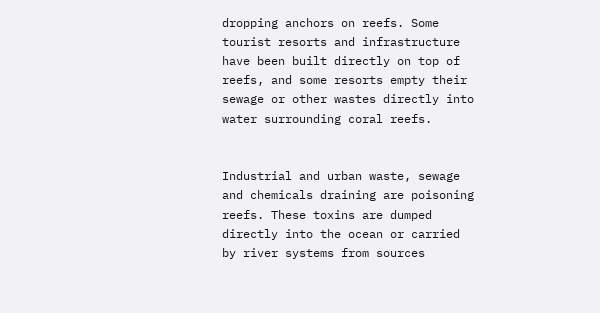dropping anchors on reefs. Some tourist resorts and infrastructure have been built directly on top of reefs, and some resorts empty their sewage or other wastes directly into water surrounding coral reefs.


Industrial and urban waste, sewage and chemicals draining are poisoning reefs. These toxins are dumped directly into the ocean or carried by river systems from sources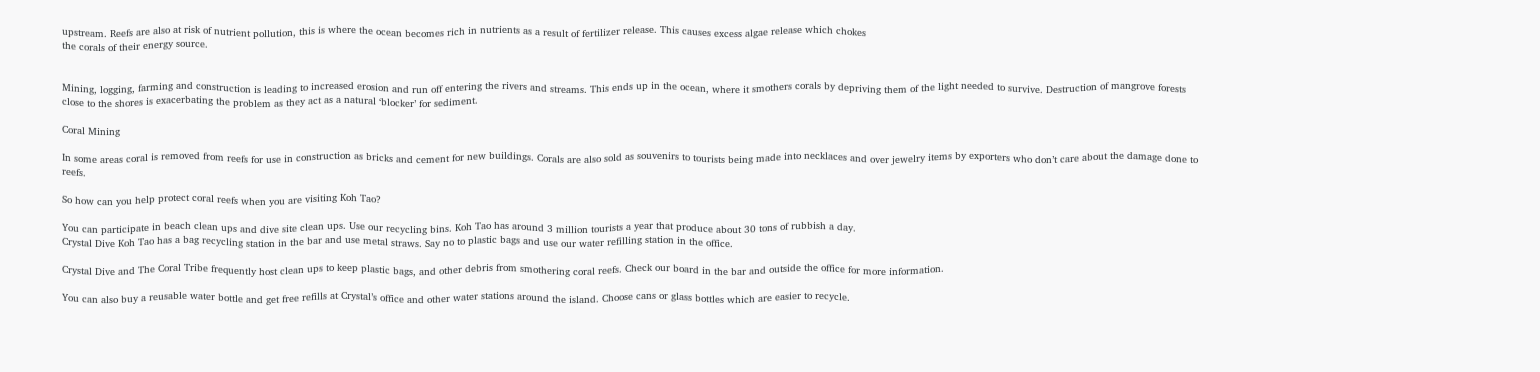upstream. Reefs are also at risk of nutrient pollution, this is where the ocean becomes rich in nutrients as a result of fertilizer release. This causes excess algae release which chokes
the corals of their energy source.


Mining, logging, farming and construction is leading to increased erosion and run off entering the rivers and streams. This ends up in the ocean, where it smothers corals by depriving them of the light needed to survive. Destruction of mangrove forests close to the shores is exacerbating the problem as they act as a natural ‘blocker’ for sediment.

Coral Mining

In some areas coral is removed from reefs for use in construction as bricks and cement for new buildings. Corals are also sold as souvenirs to tourists being made into necklaces and over jewelry items by exporters who don’t care about the damage done to reefs.

So how can you help protect coral reefs when you are visiting Koh Tao?

You can participate in beach clean ups and dive site clean ups. Use our recycling bins. Koh Tao has around 3 million tourists a year that produce about 30 tons of rubbish a day.
Crystal Dive Koh Tao has a bag recycling station in the bar and use metal straws. Say no to plastic bags and use our water refilling station in the office.

Crystal Dive and The Coral Tribe frequently host clean ups to keep plastic bags, and other debris from smothering coral reefs. Check our board in the bar and outside the office for more information.

You can also buy a reusable water bottle and get free refills at Crystal’s office and other water stations around the island. Choose cans or glass bottles which are easier to recycle.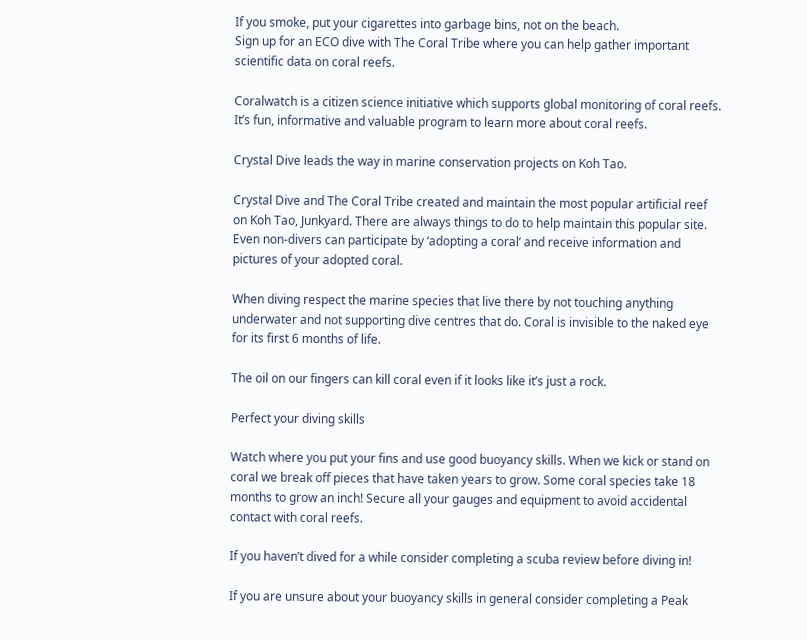If you smoke, put your cigarettes into garbage bins, not on the beach.
Sign up for an ECO dive with The Coral Tribe where you can help gather important scientific data on coral reefs.

Coralwatch is a citizen science initiative which supports global monitoring of coral reefs. It’s fun, informative and valuable program to learn more about coral reefs.

Crystal Dive leads the way in marine conservation projects on Koh Tao.

Crystal Dive and The Coral Tribe created and maintain the most popular artificial reef on Koh Tao, Junkyard. There are always things to do to help maintain this popular site. Even non-divers can participate by ‘adopting a coral’ and receive information and pictures of your adopted coral.

When diving respect the marine species that live there by not touching anything underwater and not supporting dive centres that do. Coral is invisible to the naked eye
for its first 6 months of life.

The oil on our fingers can kill coral even if it looks like it’s just a rock.

Perfect your diving skills

Watch where you put your fins and use good buoyancy skills. When we kick or stand on coral we break off pieces that have taken years to grow. Some coral species take 18 months to grow an inch! Secure all your gauges and equipment to avoid accidental contact with coral reefs.

If you haven’t dived for a while consider completing a scuba review before diving in!

If you are unsure about your buoyancy skills in general consider completing a Peak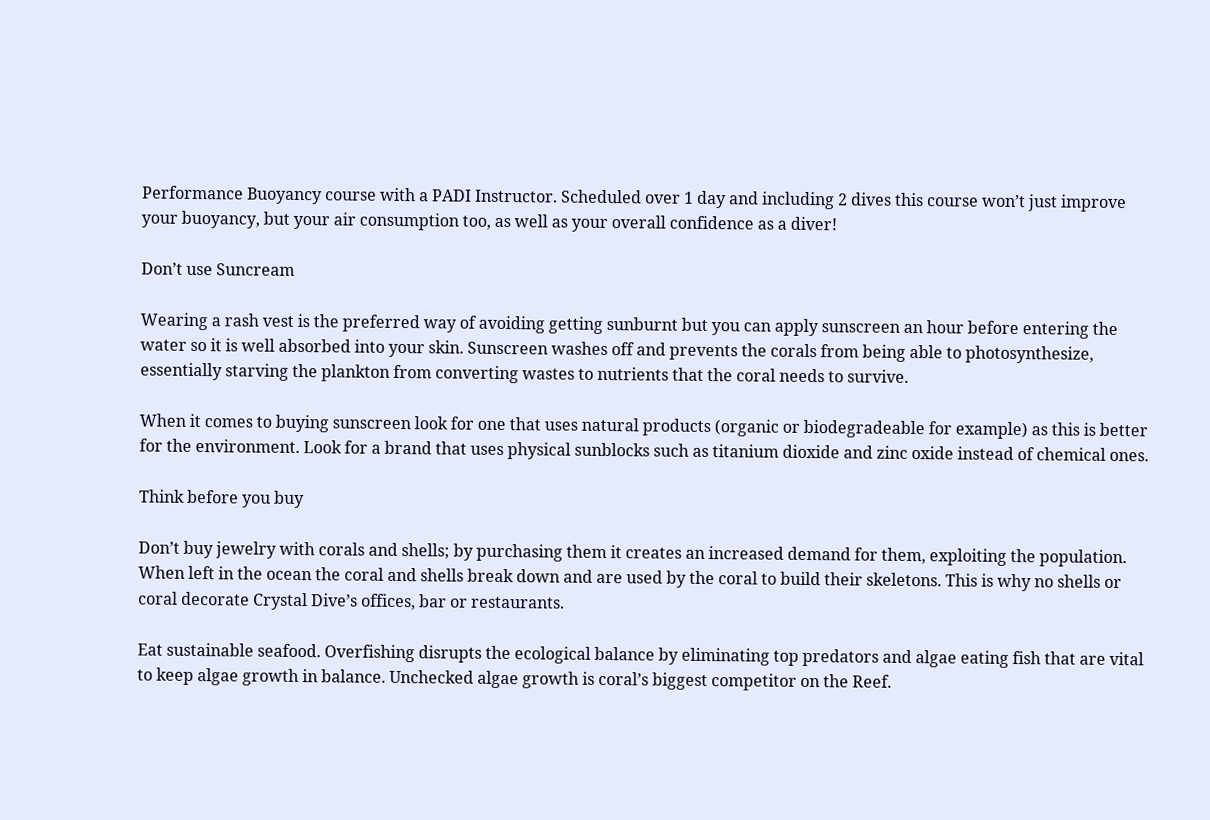Performance Buoyancy course with a PADI Instructor. Scheduled over 1 day and including 2 dives this course won’t just improve your buoyancy, but your air consumption too, as well as your overall confidence as a diver!

Don’t use Suncream

Wearing a rash vest is the preferred way of avoiding getting sunburnt but you can apply sunscreen an hour before entering the water so it is well absorbed into your skin. Sunscreen washes off and prevents the corals from being able to photosynthesize, essentially starving the plankton from converting wastes to nutrients that the coral needs to survive.

When it comes to buying sunscreen look for one that uses natural products (organic or biodegradeable for example) as this is better for the environment. Look for a brand that uses physical sunblocks such as titanium dioxide and zinc oxide instead of chemical ones.

Think before you buy

Don’t buy jewelry with corals and shells; by purchasing them it creates an increased demand for them, exploiting the population. When left in the ocean the coral and shells break down and are used by the coral to build their skeletons. This is why no shells or coral decorate Crystal Dive’s offices, bar or restaurants.

Eat sustainable seafood. Overfishing disrupts the ecological balance by eliminating top predators and algae eating fish that are vital to keep algae growth in balance. Unchecked algae growth is coral’s biggest competitor on the Reef.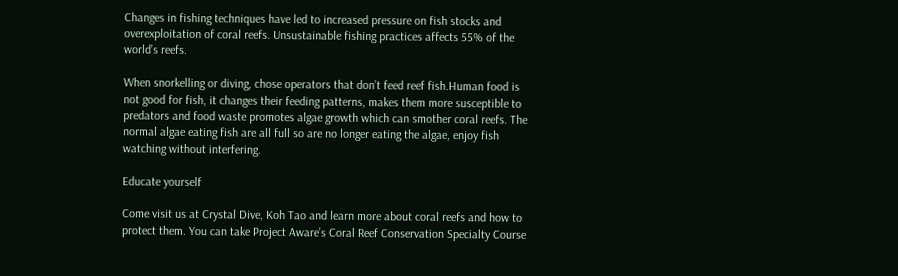Changes in fishing techniques have led to increased pressure on fish stocks and overexploitation of coral reefs. Unsustainable fishing practices affects 55% of the world’s reefs.

When snorkelling or diving, chose operators that don’t feed reef fish.Human food is not good for fish, it changes their feeding patterns, makes them more susceptible to predators and food waste promotes algae growth which can smother coral reefs. The normal algae eating fish are all full so are no longer eating the algae, enjoy fish watching without interfering.

Educate yourself

Come visit us at Crystal Dive, Koh Tao and learn more about coral reefs and how to protect them. You can take Project Aware’s Coral Reef Conservation Specialty Course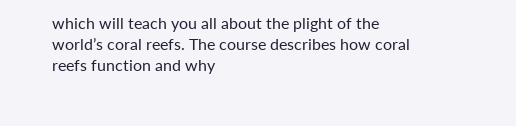which will teach you all about the plight of the world’s coral reefs. The course describes how coral reefs function and why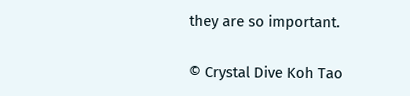they are so important.

© Crystal Dive Koh Tao